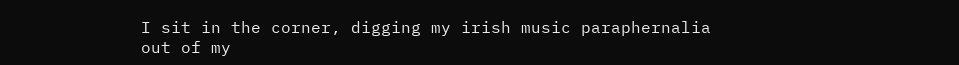I sit in the corner, digging my irish music paraphernalia out of my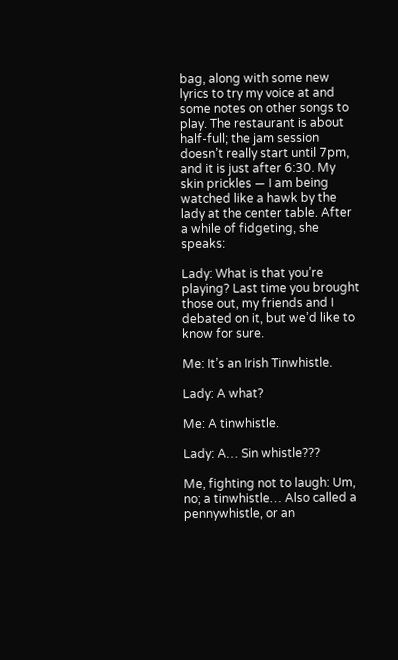bag, along with some new lyrics to try my voice at and some notes on other songs to play. The restaurant is about half-full; the jam session doesn’t really start until 7pm, and it is just after 6:30. My skin prickles — I am being watched like a hawk by the lady at the center table. After a while of fidgeting, she speaks:

Lady: What is that you’re playing? Last time you brought those out, my friends and I debated on it, but we’d like to know for sure.

Me: It’s an Irish Tinwhistle.

Lady: A what?

Me: A tinwhistle.

Lady: A… Sin whistle???

Me, fighting not to laugh: Um, no; a tinwhistle… Also called a pennywhistle, or an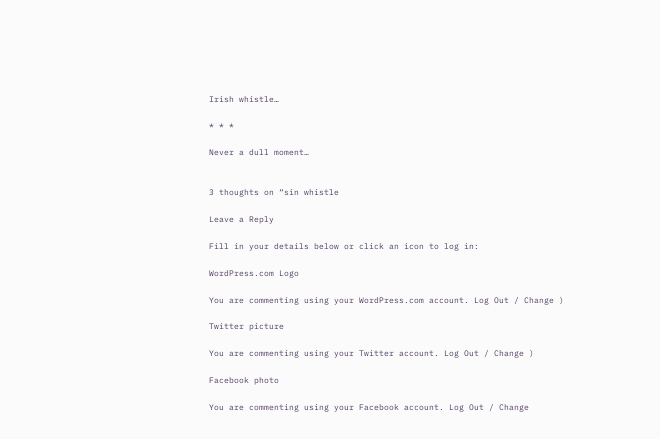Irish whistle…

* * *

Never a dull moment…


3 thoughts on “sin whistle

Leave a Reply

Fill in your details below or click an icon to log in:

WordPress.com Logo

You are commenting using your WordPress.com account. Log Out / Change )

Twitter picture

You are commenting using your Twitter account. Log Out / Change )

Facebook photo

You are commenting using your Facebook account. Log Out / Change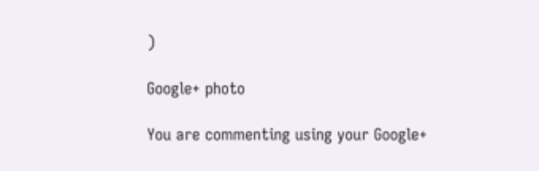)

Google+ photo

You are commenting using your Google+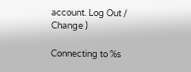account. Log Out / Change )

Connecting to %s